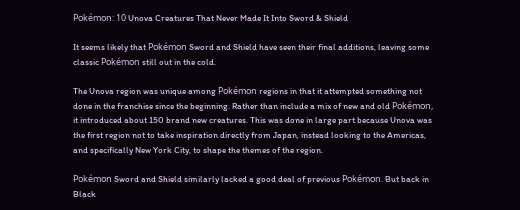Pokémon: 10 Unova Creatures That Never Made It Into Sword & Shield

It seems likely that Pokémon Sword and Shield have seen their final additions, leaving some classic Pokémon still out in the cold.

The Unova region was unique among Pokémon regions in that it attempted something not done in the franchise since the beginning. Rather than include a mix of new and old Pokémon, it introduced about 150 brand new creatures. This was done in large part because Unova was the first region not to take inspiration directly from Japan, instead looking to the Americas, and specifically New York City, to shape the themes of the region.

Pokémon Sword and Shield similarly lacked a good deal of previous Pokémon. But back in Black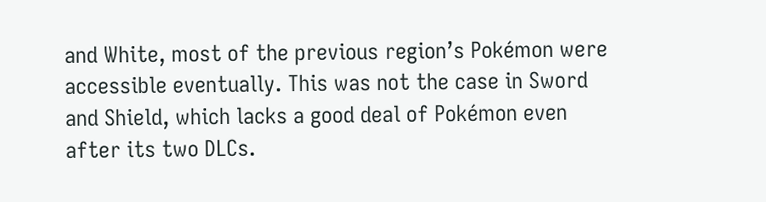and White, most of the previous region’s Pokémon were accessible eventually. This was not the case in Sword and Shield, which lacks a good deal of Pokémon even after its two DLCs.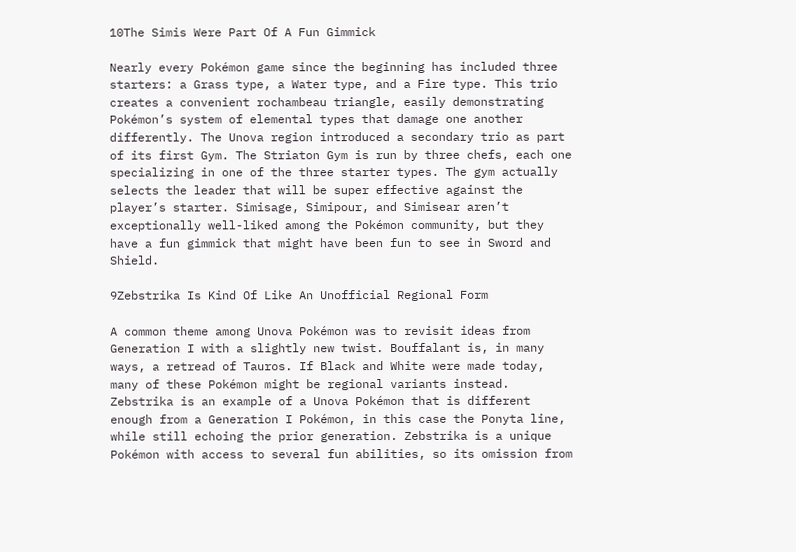10The Simis Were Part Of A Fun Gimmick

Nearly every Pokémon game since the beginning has included three starters: a Grass type, a Water type, and a Fire type. This trio creates a convenient rochambeau triangle, easily demonstrating Pokémon’s system of elemental types that damage one another differently. The Unova region introduced a secondary trio as part of its first Gym. The Striaton Gym is run by three chefs, each one specializing in one of the three starter types. The gym actually selects the leader that will be super effective against the player’s starter. Simisage, Simipour, and Simisear aren’t exceptionally well-liked among the Pokémon community, but they have a fun gimmick that might have been fun to see in Sword and Shield.

9Zebstrika Is Kind Of Like An Unofficial Regional Form

A common theme among Unova Pokémon was to revisit ideas from Generation I with a slightly new twist. Bouffalant is, in many ways, a retread of Tauros. If Black and White were made today, many of these Pokémon might be regional variants instead. Zebstrika is an example of a Unova Pokémon that is different enough from a Generation I Pokémon, in this case the Ponyta line, while still echoing the prior generation. Zebstrika is a unique Pokémon with access to several fun abilities, so its omission from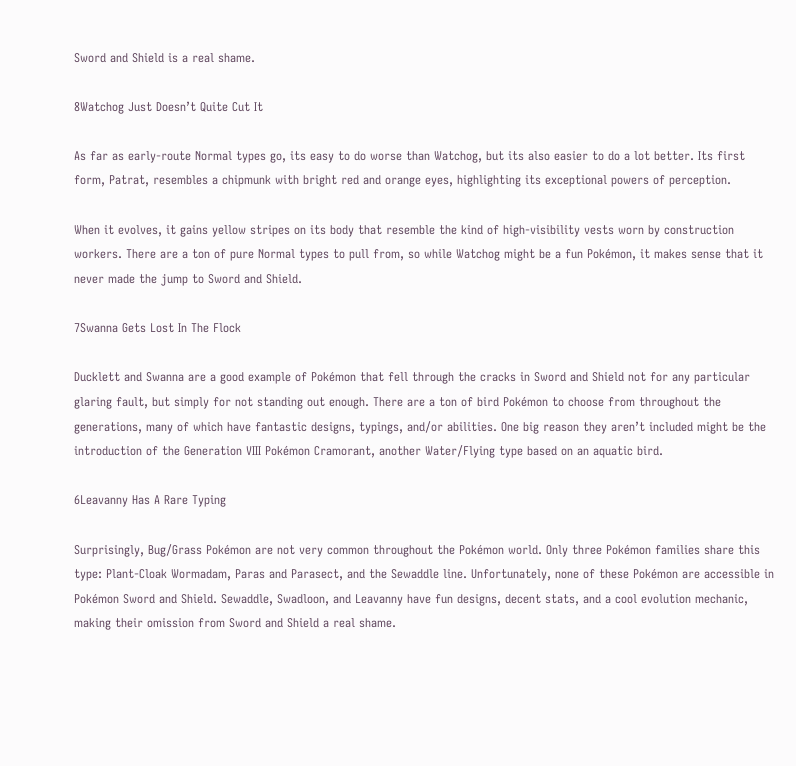Sword and Shield is a real shame.

8Watchog Just Doesn’t Quite Cut It

As far as early-route Normal types go, its easy to do worse than Watchog, but its also easier to do a lot better. Its first form, Patrat, resembles a chipmunk with bright red and orange eyes, highlighting its exceptional powers of perception.

When it evolves, it gains yellow stripes on its body that resemble the kind of high-visibility vests worn by construction workers. There are a ton of pure Normal types to pull from, so while Watchog might be a fun Pokémon, it makes sense that it never made the jump to Sword and Shield.

7Swanna Gets Lost In The Flock

Ducklett and Swanna are a good example of Pokémon that fell through the cracks in Sword and Shield not for any particular glaring fault, but simply for not standing out enough. There are a ton of bird Pokémon to choose from throughout the generations, many of which have fantastic designs, typings, and/or abilities. One big reason they aren’t included might be the introduction of the Generation VIII Pokémon Cramorant, another Water/Flying type based on an aquatic bird.

6Leavanny Has A Rare Typing

Surprisingly, Bug/Grass Pokémon are not very common throughout the Pokémon world. Only three Pokémon families share this type: Plant-Cloak Wormadam, Paras and Parasect, and the Sewaddle line. Unfortunately, none of these Pokémon are accessible in Pokémon Sword and Shield. Sewaddle, Swadloon, and Leavanny have fun designs, decent stats, and a cool evolution mechanic, making their omission from Sword and Shield a real shame.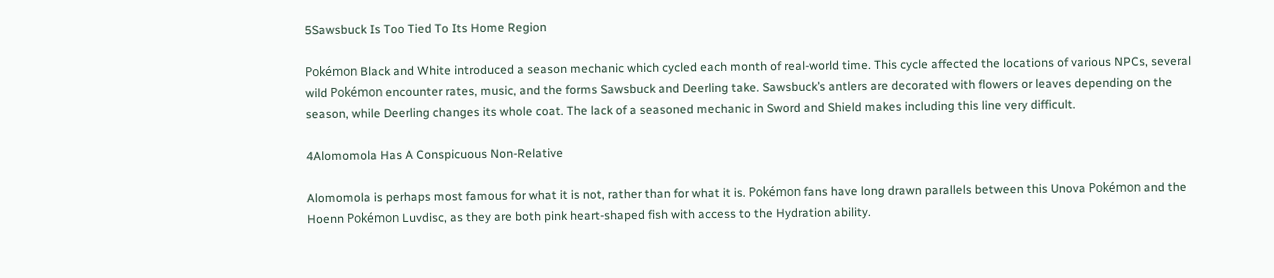5Sawsbuck Is Too Tied To Its Home Region

Pokémon Black and White introduced a season mechanic which cycled each month of real-world time. This cycle affected the locations of various NPCs, several wild Pokémon encounter rates, music, and the forms Sawsbuck and Deerling take. Sawsbuck’s antlers are decorated with flowers or leaves depending on the season, while Deerling changes its whole coat. The lack of a seasoned mechanic in Sword and Shield makes including this line very difficult.

4Alomomola Has A Conspicuous Non-Relative

Alomomola is perhaps most famous for what it is not, rather than for what it is. Pokémon fans have long drawn parallels between this Unova Pokémon and the Hoenn Pokémon Luvdisc, as they are both pink heart-shaped fish with access to the Hydration ability.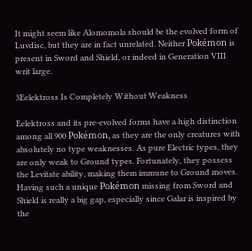It might seem like Alomomola should be the evolved form of Luvdisc, but they are in fact unrelated. Neither Pokémon is present in Sword and Shield, or indeed in Generation VIII writ large.

3Eelektross Is Completely Without Weakness

Eelektross and its pre-evolved forms have a high distinction among all 900 Pokémon, as they are the only creatures with absolutely no type weaknesses. As pure Electric types, they are only weak to Ground types. Fortunately, they possess the Levitate ability, making them immune to Ground moves. Having such a unique Pokémon missing from Sword and Shield is really a big gap, especially since Galar is inspired by the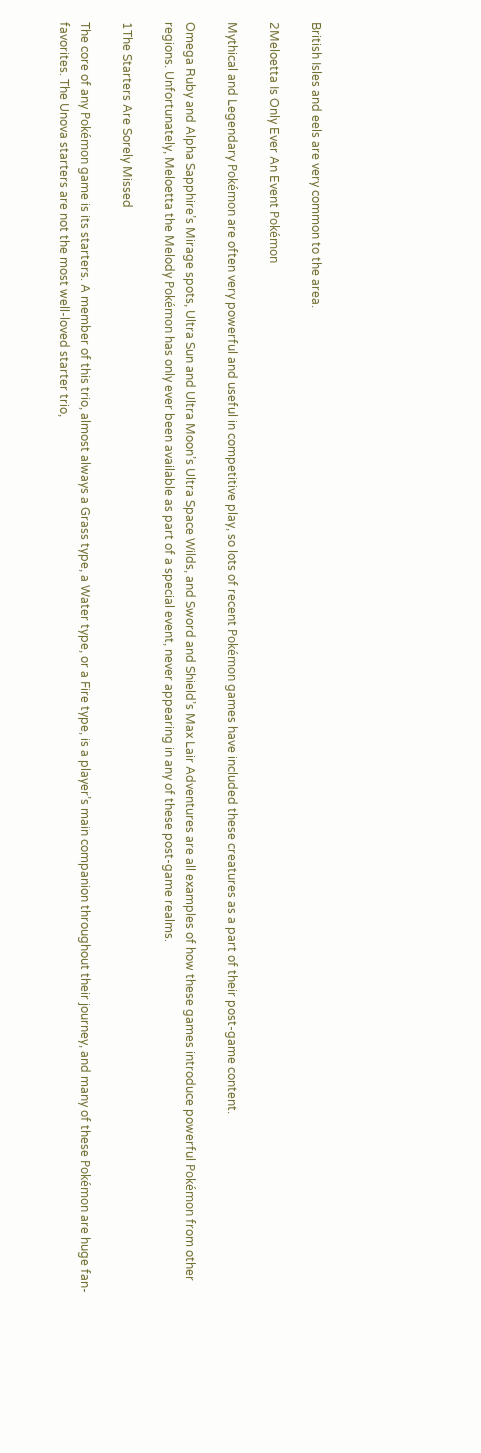British Isles and eels are very common to the area.

2Meloetta Is Only Ever An Event Pokémon

Mythical and Legendary Pokémon are often very powerful and useful in competitive play, so lots of recent Pokémon games have included these creatures as a part of their post-game content.

Omega Ruby and Alpha Sapphire’s Mirage spots, Ultra Sun and Ultra Moon’s Ultra Space Wilds, and Sword and Shield’s Max Lair Adventures are all examples of how these games introduce powerful Pokémon from other regions. Unfortunately, Meloetta the Melody Pokémon has only ever been available as part of a special event, never appearing in any of these post-game realms.

1The Starters Are Sorely Missed

The core of any Pokémon game is its starters. A member of this trio, almost always a Grass type, a Water type, or a Fire type, is a player’s main companion throughout their journey, and many of these Pokémon are huge fan-favorites. The Unova starters are not the most well-loved starter trio,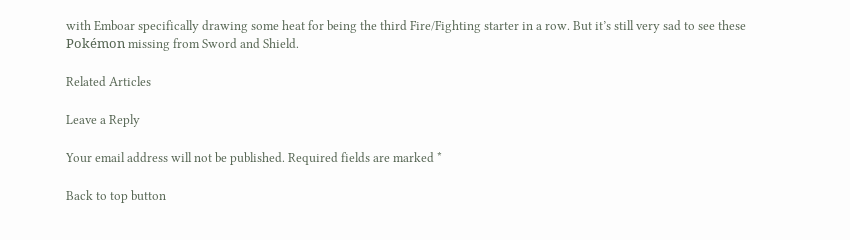with Emboar specifically drawing some heat for being the third Fire/Fighting starter in a row. But it’s still very sad to see these Pokémon missing from Sword and Shield.

Related Articles

Leave a Reply

Your email address will not be published. Required fields are marked *

Back to top button